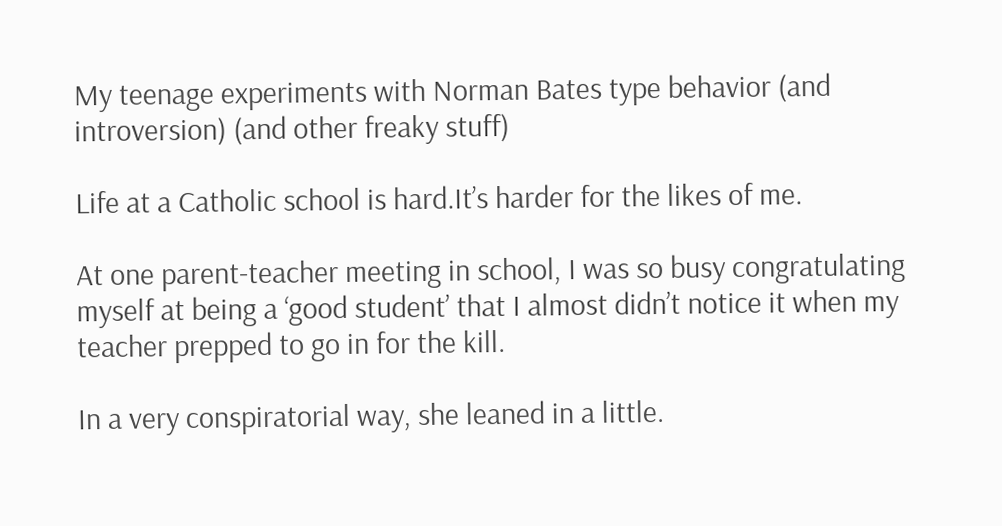My teenage experiments with Norman Bates type behavior (and introversion) (and other freaky stuff)

Life at a Catholic school is hard.It’s harder for the likes of me.

At one parent-teacher meeting in school, I was so busy congratulating myself at being a ‘good student’ that I almost didn’t notice it when my teacher prepped to go in for the kill.

In a very conspiratorial way, she leaned in a little.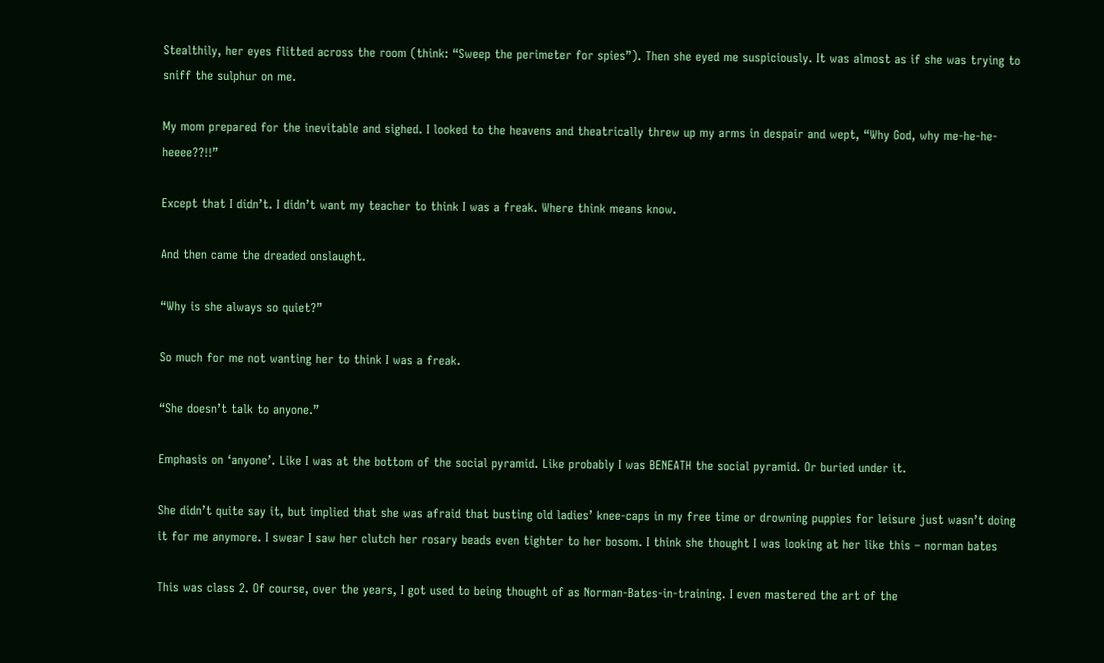Stealthily, her eyes flitted across the room (think: “Sweep the perimeter for spies”). Then she eyed me suspiciously. It was almost as if she was trying to sniff the sulphur on me.

My mom prepared for the inevitable and sighed. I looked to the heavens and theatrically threw up my arms in despair and wept, “Why God, why me-he-he-heeee??!!”

Except that I didn’t. I didn’t want my teacher to think I was a freak. Where think means know.

And then came the dreaded onslaught.

“Why is she always so quiet?”

So much for me not wanting her to think I was a freak.

“She doesn’t talk to anyone.”

Emphasis on ‘anyone’. Like I was at the bottom of the social pyramid. Like probably I was BENEATH the social pyramid. Or buried under it.

She didn’t quite say it, but implied that she was afraid that busting old ladies’ knee-caps in my free time or drowning puppies for leisure just wasn’t doing it for me anymore. I swear I saw her clutch her rosary beads even tighter to her bosom. I think she thought I was looking at her like this – norman bates

This was class 2. Of course, over the years, I got used to being thought of as Norman-Bates-in-training. I even mastered the art of the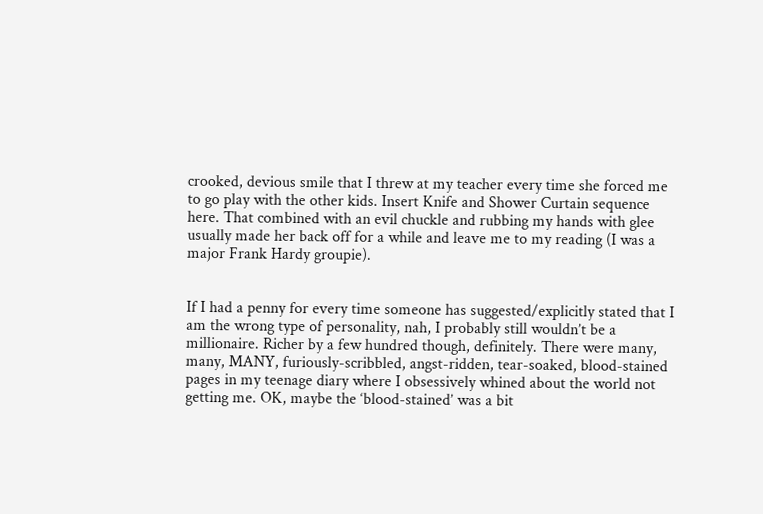crooked, devious smile that I threw at my teacher every time she forced me to go play with the other kids. Insert Knife and Shower Curtain sequence here. That combined with an evil chuckle and rubbing my hands with glee usually made her back off for a while and leave me to my reading (I was a major Frank Hardy groupie).


If I had a penny for every time someone has suggested/explicitly stated that I am the wrong type of personality, nah, I probably still wouldn’t be a millionaire. Richer by a few hundred though, definitely. There were many, many, MANY, furiously-scribbled, angst-ridden, tear-soaked, blood-stained pages in my teenage diary where I obsessively whined about the world not getting me. OK, maybe the ‘blood-stained’ was a bit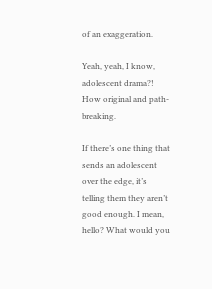of an exaggeration.

Yeah, yeah, I know, adolescent drama?! How original and path-breaking.

If there’s one thing that sends an adolescent over the edge, it’s telling them they aren’t good enough. I mean, hello? What would you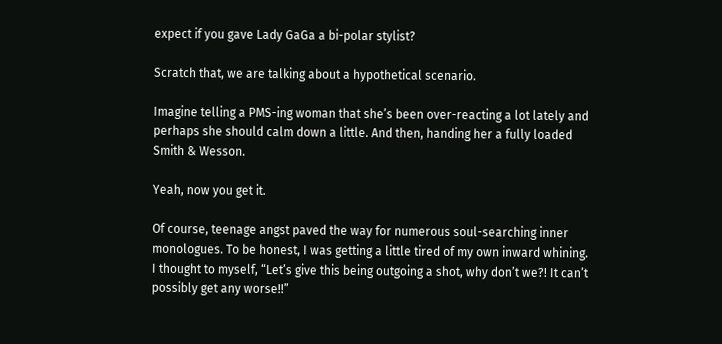expect if you gave Lady GaGa a bi-polar stylist?

Scratch that, we are talking about a hypothetical scenario.

Imagine telling a PMS-ing woman that she’s been over-reacting a lot lately and perhaps she should calm down a little. And then, handing her a fully loaded Smith & Wesson.

Yeah, now you get it.

Of course, teenage angst paved the way for numerous soul-searching inner monologues. To be honest, I was getting a little tired of my own inward whining. I thought to myself, “Let’s give this being outgoing a shot, why don’t we?! It can’t possibly get any worse!!”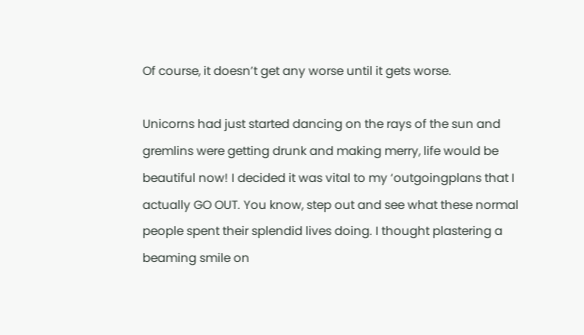Of course, it doesn’t get any worse until it gets worse.

Unicorns had just started dancing on the rays of the sun and gremlins were getting drunk and making merry, life would be beautiful now! I decided it was vital to my ‘outgoingplans that I actually GO OUT. You know, step out and see what these normal people spent their splendid lives doing. I thought plastering a beaming smile on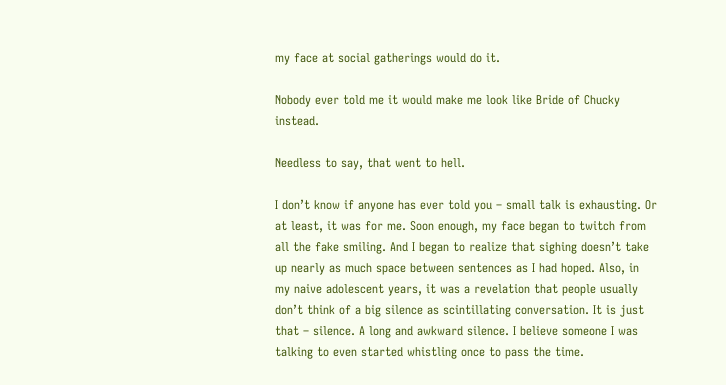my face at social gatherings would do it.

Nobody ever told me it would make me look like Bride of Chucky instead.

Needless to say, that went to hell.

I don’t know if anyone has ever told you – small talk is exhausting. Or at least, it was for me. Soon enough, my face began to twitch from all the fake smiling. And I began to realize that sighing doesn’t take up nearly as much space between sentences as I had hoped. Also, in my naive adolescent years, it was a revelation that people usually don’t think of a big silence as scintillating conversation. It is just that – silence. A long and awkward silence. I believe someone I was talking to even started whistling once to pass the time.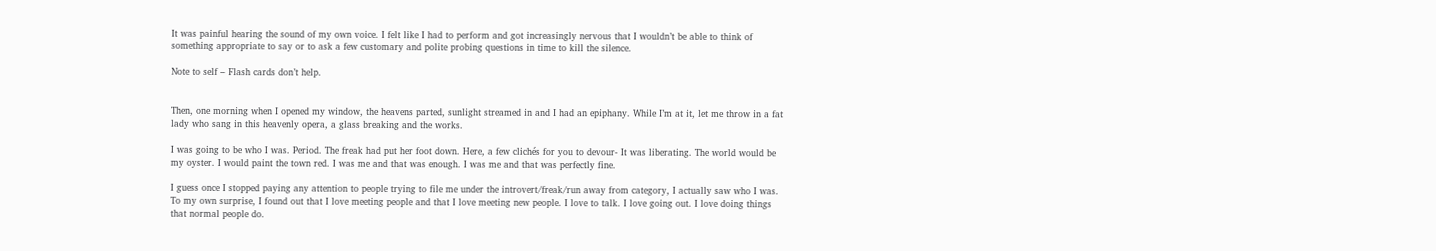It was painful hearing the sound of my own voice. I felt like I had to perform and got increasingly nervous that I wouldn’t be able to think of something appropriate to say or to ask a few customary and polite probing questions in time to kill the silence.

Note to self – Flash cards don’t help.


Then, one morning when I opened my window, the heavens parted, sunlight streamed in and I had an epiphany. While I’m at it, let me throw in a fat lady who sang in this heavenly opera, a glass breaking and the works.

I was going to be who I was. Period. The freak had put her foot down. Here, a few clichés for you to devour- It was liberating. The world would be my oyster. I would paint the town red. I was me and that was enough. I was me and that was perfectly fine.

I guess once I stopped paying any attention to people trying to file me under the introvert/freak/run away from category, I actually saw who I was. To my own surprise, I found out that I love meeting people and that I love meeting new people. I love to talk. I love going out. I love doing things that normal people do.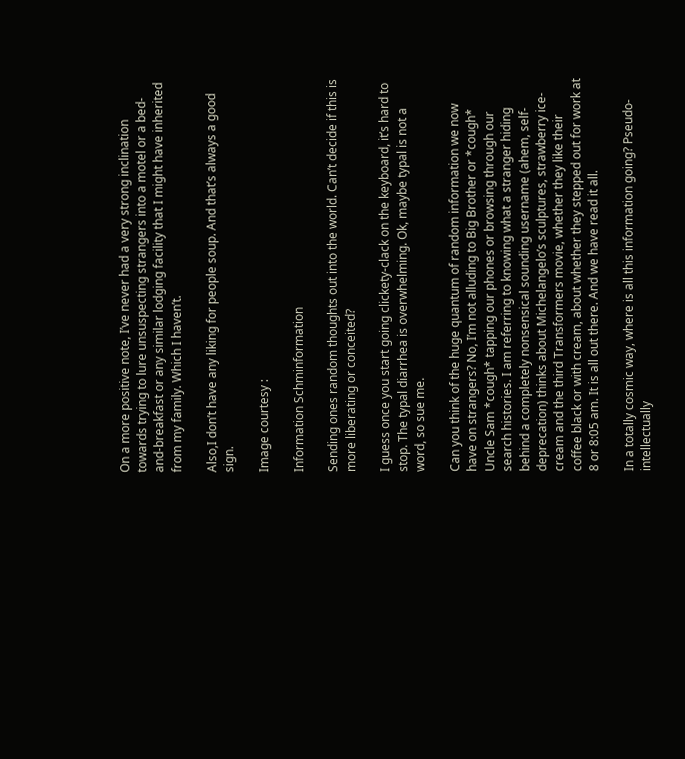On a more positive note, I’ve never had a very strong inclination towards trying to lure unsuspecting strangers into a motel or a bed-and-breakfast or any similar lodging facility that I might have inherited from my family. Which I haven’t.

Also,I don’t have any liking for people soup. And that’s always a good sign.

Image courtesy :

Information Schminformation

Sending ones random thoughts out into the world. Can’t decide if this is more liberating or conceited?

I guess once you start going clickety-clack on the keyboard, it’s hard to stop. The typal diarrhea is overwhelming. Ok, maybe typal is not a word, so sue me.

Can you think of the huge quantum of random information we now have on strangers? No, I’m not alluding to Big Brother or *cough* Uncle Sam *cough* tapping our phones or browsing through our search histories. I am referring to knowing what a stranger hiding behind a completely nonsensical sounding username (ahem, self-deprecation) thinks about Michelangelo’s sculptures, strawberry ice-cream and the third Transformers movie, whether they like their coffee black or with cream, about whether they stepped out for work at 8 or 8:05 am. It is all out there. And we have read it all.

In a totally cosmic way, where is all this information going? Pseudo-intellectually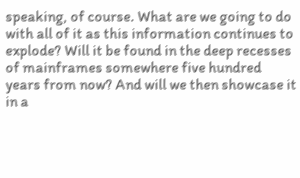speaking, of course. What are we going to do with all of it as this information continues to explode? Will it be found in the deep recesses of mainframes somewhere five hundred years from now? And will we then showcase it in a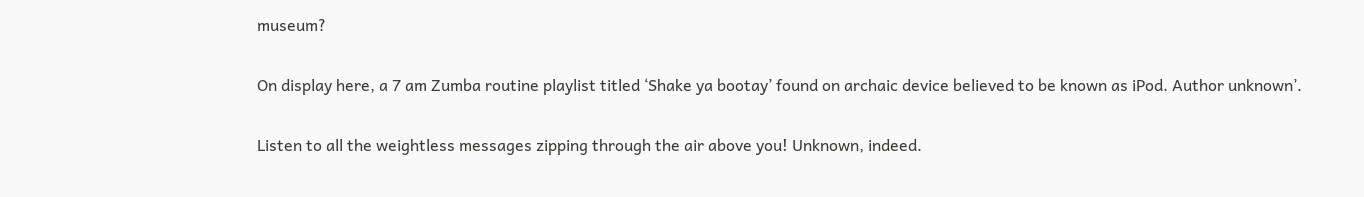museum?

On display here, a 7 am Zumba routine playlist titled ‘Shake ya bootay’ found on archaic device believed to be known as iPod. Author unknown’.

Listen to all the weightless messages zipping through the air above you! Unknown, indeed.